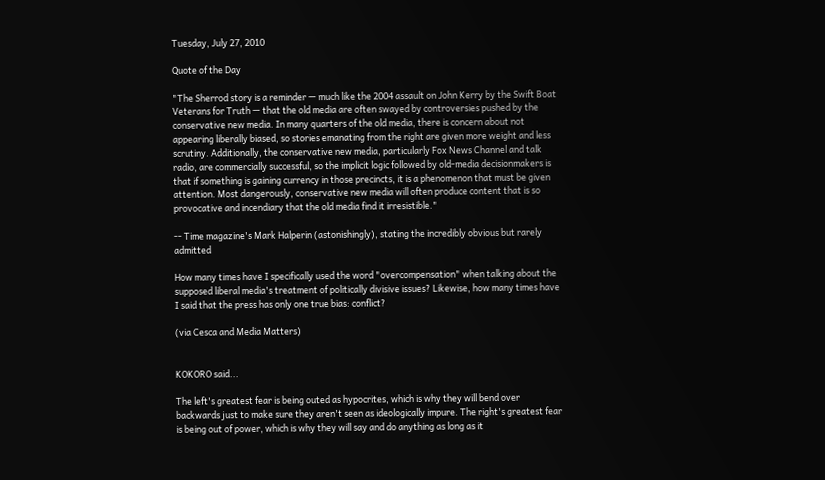Tuesday, July 27, 2010

Quote of the Day

"The Sherrod story is a reminder — much like the 2004 assault on John Kerry by the Swift Boat Veterans for Truth — that the old media are often swayed by controversies pushed by the conservative new media. In many quarters of the old media, there is concern about not appearing liberally biased, so stories emanating from the right are given more weight and less scrutiny. Additionally, the conservative new media, particularly Fox News Channel and talk radio, are commercially successful, so the implicit logic followed by old-media decisionmakers is that if something is gaining currency in those precincts, it is a phenomenon that must be given attention. Most dangerously, conservative new media will often produce content that is so provocative and incendiary that the old media find it irresistible."

-- Time magazine's Mark Halperin (astonishingly), stating the incredibly obvious but rarely admitted

How many times have I specifically used the word "overcompensation" when talking about the supposed liberal media's treatment of politically divisive issues? Likewise, how many times have I said that the press has only one true bias: conflict?

(via Cesca and Media Matters)


KOKORO said...

The left's greatest fear is being outed as hypocrites, which is why they will bend over backwards just to make sure they aren't seen as ideologically impure. The right's greatest fear is being out of power, which is why they will say and do anything as long as it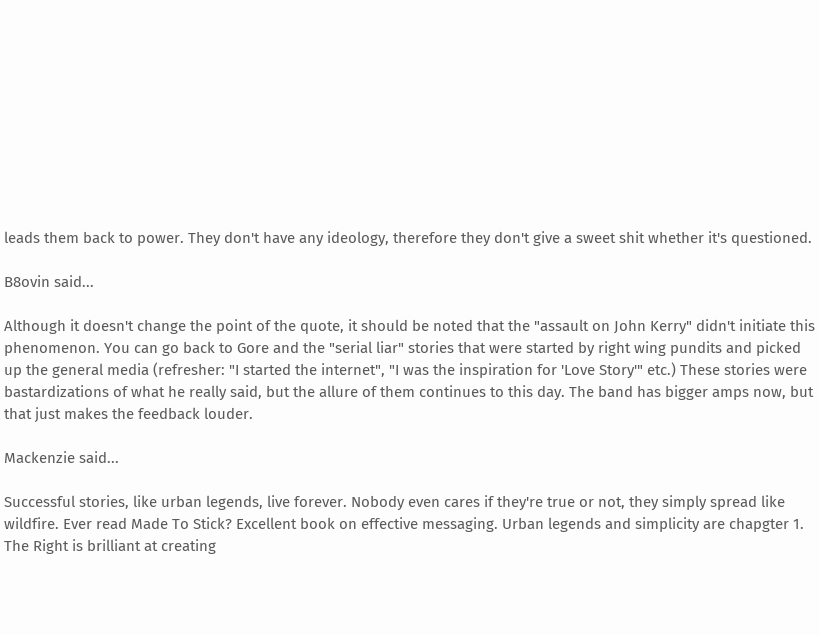leads them back to power. They don't have any ideology, therefore they don't give a sweet shit whether it's questioned.

B8ovin said...

Although it doesn't change the point of the quote, it should be noted that the "assault on John Kerry" didn't initiate this phenomenon. You can go back to Gore and the "serial liar" stories that were started by right wing pundits and picked up the general media (refresher: "I started the internet", "I was the inspiration for 'Love Story'" etc.) These stories were bastardizations of what he really said, but the allure of them continues to this day. The band has bigger amps now, but that just makes the feedback louder.

Mackenzie said...

Successful stories, like urban legends, live forever. Nobody even cares if they're true or not, they simply spread like wildfire. Ever read Made To Stick? Excellent book on effective messaging. Urban legends and simplicity are chapgter 1. The Right is brilliant at creating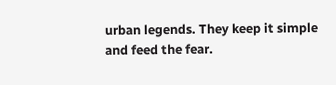urban legends. They keep it simple and feed the fear.